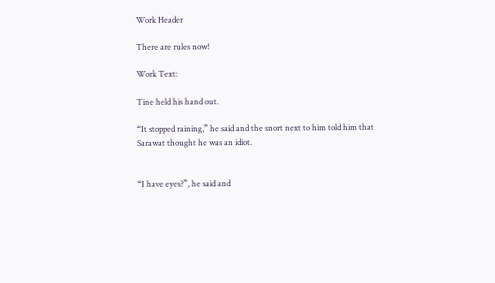Work Header

There are rules now!

Work Text:

Tine held his hand out.

“It stopped raining,” he said and the snort next to him told him that Sarawat thought he was an idiot.


“I have eyes?”, he said and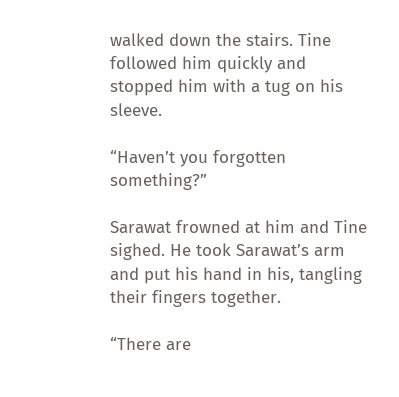walked down the stairs. Tine followed him quickly and stopped him with a tug on his sleeve.

“Haven’t you forgotten something?”

Sarawat frowned at him and Tine sighed. He took Sarawat’s arm and put his hand in his, tangling their fingers together.

“There are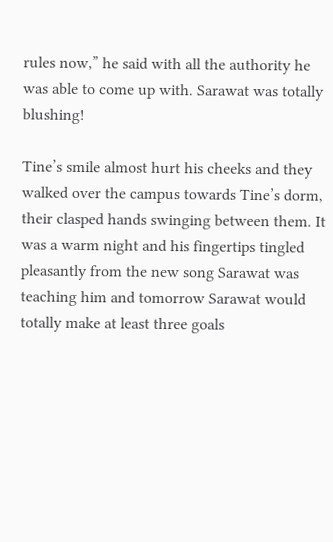rules now,” he said with all the authority he was able to come up with. Sarawat was totally blushing!

Tine’s smile almost hurt his cheeks and they walked over the campus towards Tine’s dorm, their clasped hands swinging between them. It was a warm night and his fingertips tingled pleasantly from the new song Sarawat was teaching him and tomorrow Sarawat would totally make at least three goals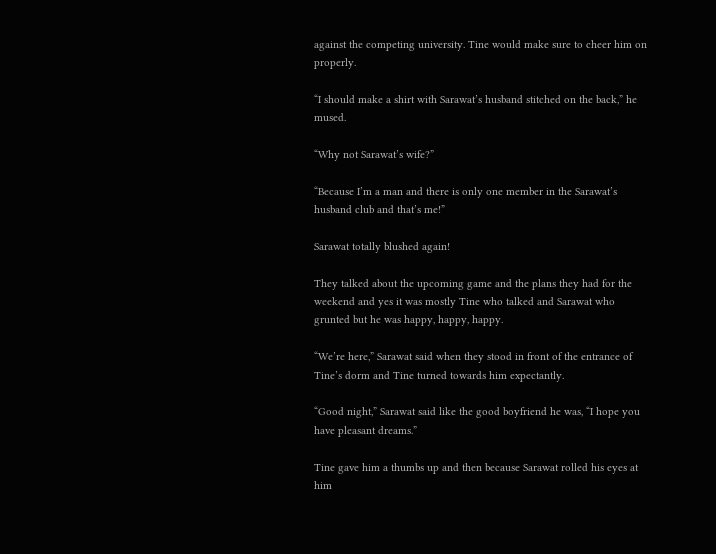against the competing university. Tine would make sure to cheer him on properly.

“I should make a shirt with Sarawat’s husband stitched on the back,” he mused.

“Why not Sarawat’s wife?”

“Because I’m a man and there is only one member in the Sarawat’s husband club and that’s me!”

Sarawat totally blushed again!

They talked about the upcoming game and the plans they had for the weekend and yes it was mostly Tine who talked and Sarawat who grunted but he was happy, happy, happy.

“We’re here,” Sarawat said when they stood in front of the entrance of Tine’s dorm and Tine turned towards him expectantly.

“Good night,” Sarawat said like the good boyfriend he was, “I hope you have pleasant dreams.”

Tine gave him a thumbs up and then because Sarawat rolled his eyes at him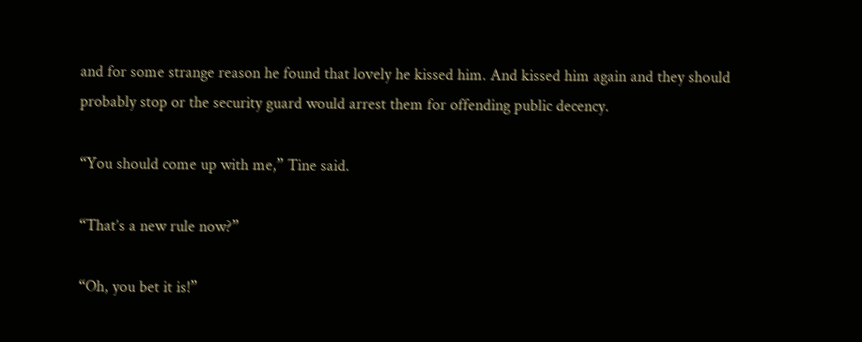and for some strange reason he found that lovely he kissed him. And kissed him again and they should probably stop or the security guard would arrest them for offending public decency.

“You should come up with me,” Tine said.

“That’s a new rule now?”

“Oh, you bet it is!”